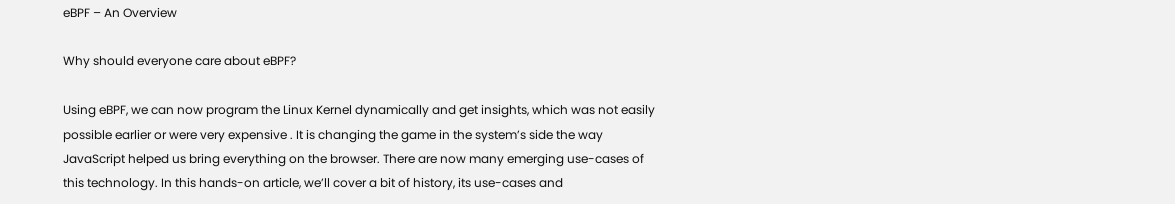eBPF – An Overview

Why should everyone care about eBPF?

Using eBPF, we can now program the Linux Kernel dynamically and get insights, which was not easily possible earlier or were very expensive . It is changing the game in the system’s side the way JavaScript helped us bring everything on the browser. There are now many emerging use-cases of this technology. In this hands-on article, we’ll cover a bit of history, its use-cases and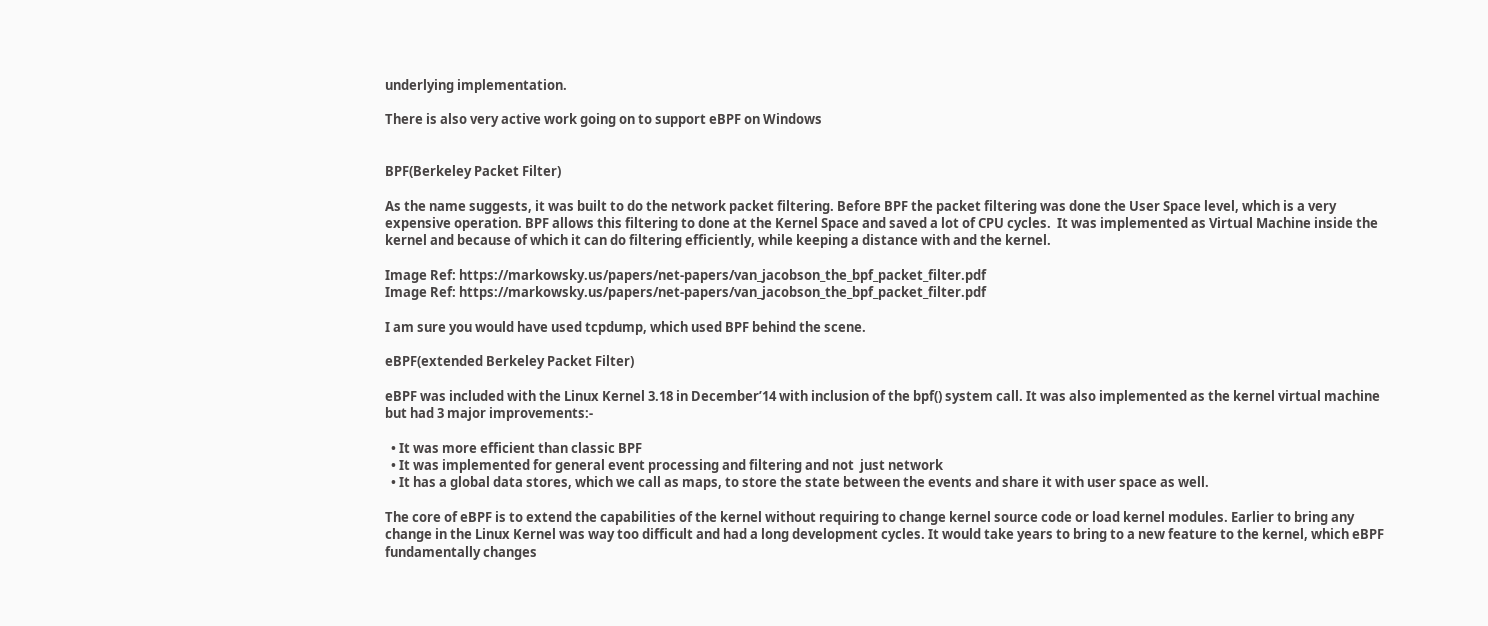underlying implementation.

There is also very active work going on to support eBPF on Windows


BPF(Berkeley Packet Filter)

As the name suggests, it was built to do the network packet filtering. Before BPF the packet filtering was done the User Space level, which is a very expensive operation. BPF allows this filtering to done at the Kernel Space and saved a lot of CPU cycles.  It was implemented as Virtual Machine inside the kernel and because of which it can do filtering efficiently, while keeping a distance with and the kernel.

Image Ref: https://markowsky.us/papers/net-papers/van_jacobson_the_bpf_packet_filter.pdf
Image Ref: https://markowsky.us/papers/net-papers/van_jacobson_the_bpf_packet_filter.pdf

I am sure you would have used tcpdump, which used BPF behind the scene.

eBPF(extended Berkeley Packet Filter)

eBPF was included with the Linux Kernel 3.18 in December’14 with inclusion of the bpf() system call. It was also implemented as the kernel virtual machine but had 3 major improvements:-

  • It was more efficient than classic BPF
  • It was implemented for general event processing and filtering and not  just network
  • It has a global data stores, which we call as maps, to store the state between the events and share it with user space as well.

The core of eBPF is to extend the capabilities of the kernel without requiring to change kernel source code or load kernel modules. Earlier to bring any change in the Linux Kernel was way too difficult and had a long development cycles. It would take years to bring to a new feature to the kernel, which eBPF fundamentally changes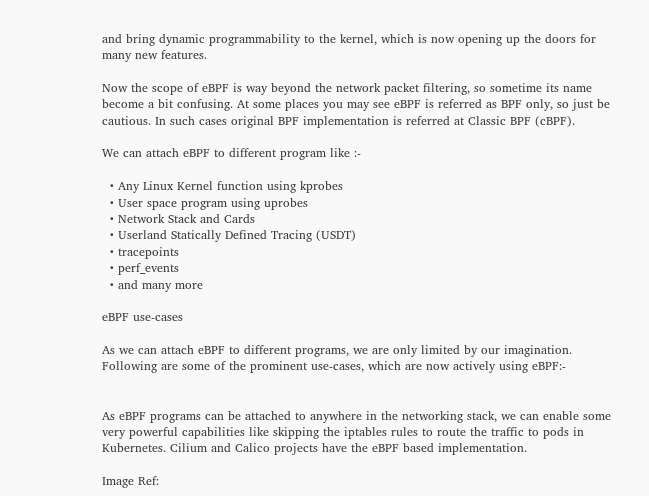and bring dynamic programmability to the kernel, which is now opening up the doors for many new features.

Now the scope of eBPF is way beyond the network packet filtering, so sometime its name become a bit confusing. At some places you may see eBPF is referred as BPF only, so just be cautious. In such cases original BPF implementation is referred at Classic BPF (cBPF).

We can attach eBPF to different program like :-

  • Any Linux Kernel function using kprobes
  • User space program using uprobes
  • Network Stack and Cards
  • Userland Statically Defined Tracing (USDT)
  • tracepoints
  • perf_events
  • and many more

eBPF use-cases

As we can attach eBPF to different programs, we are only limited by our imagination. Following are some of the prominent use-cases, which are now actively using eBPF:-


As eBPF programs can be attached to anywhere in the networking stack, we can enable some very powerful capabilities like skipping the iptables rules to route the traffic to pods in Kubernetes. Cilium and Calico projects have the eBPF based implementation.

Image Ref: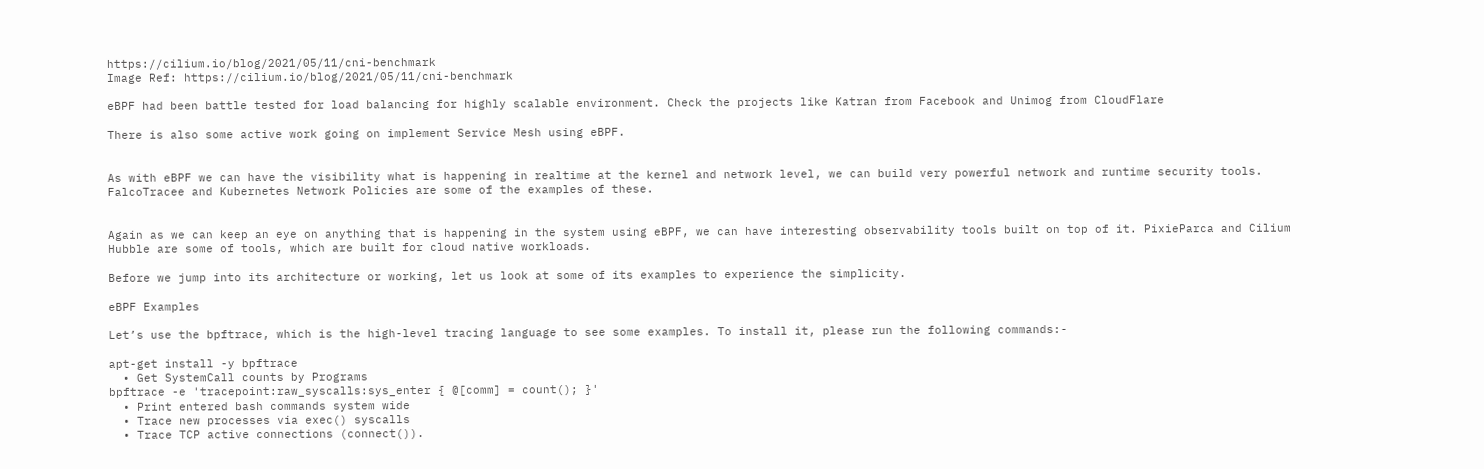https://cilium.io/blog/2021/05/11/cni-benchmark
Image Ref: https://cilium.io/blog/2021/05/11/cni-benchmark

eBPF had been battle tested for load balancing for highly scalable environment. Check the projects like Katran from Facebook and Unimog from CloudFlare

There is also some active work going on implement Service Mesh using eBPF.


As with eBPF we can have the visibility what is happening in realtime at the kernel and network level, we can build very powerful network and runtime security tools. FalcoTracee and Kubernetes Network Policies are some of the examples of these.


Again as we can keep an eye on anything that is happening in the system using eBPF, we can have interesting observability tools built on top of it. PixieParca and Cilium Hubble are some of tools, which are built for cloud native workloads.

Before we jump into its architecture or working, let us look at some of its examples to experience the simplicity.

eBPF Examples

Let’s use the bpftrace, which is the high-level tracing language to see some examples. To install it, please run the following commands:-

apt-get install -y bpftrace
  • Get SystemCall counts by Programs
bpftrace -e 'tracepoint:raw_syscalls:sys_enter { @[comm] = count(); }'
  • Print entered bash commands system wide
  • Trace new processes via exec() syscalls
  • Trace TCP active connections (connect()).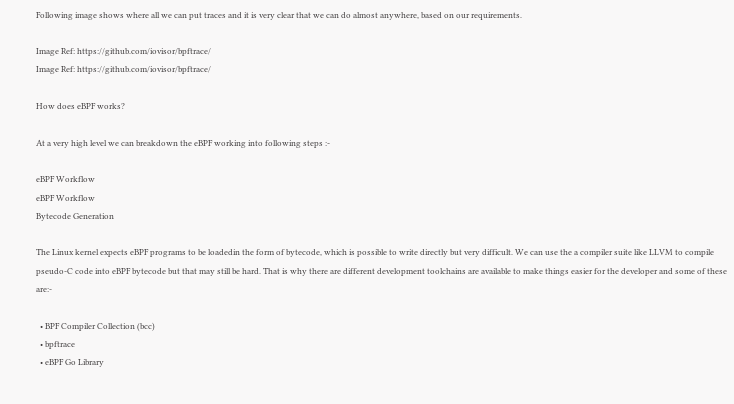Following image shows where all we can put traces and it is very clear that we can do almost anywhere, based on our requirements.

Image Ref: https://github.com/iovisor/bpftrace/
Image Ref: https://github.com/iovisor/bpftrace/

How does eBPF works?

At a very high level we can breakdown the eBPF working into following steps :-

eBPF Workflow
eBPF Workflow
Bytecode Generation

The Linux kernel expects eBPF programs to be loadedin the form of bytecode, which is possible to write directly but very difficult. We can use the a compiler suite like LLVM to compile pseudo-C code into eBPF bytecode but that may still be hard. That is why there are different development toolchains are available to make things easier for the developer and some of these are:-

  • BPF Compiler Collection (bcc)
  • bpftrace
  • eBPF Go Library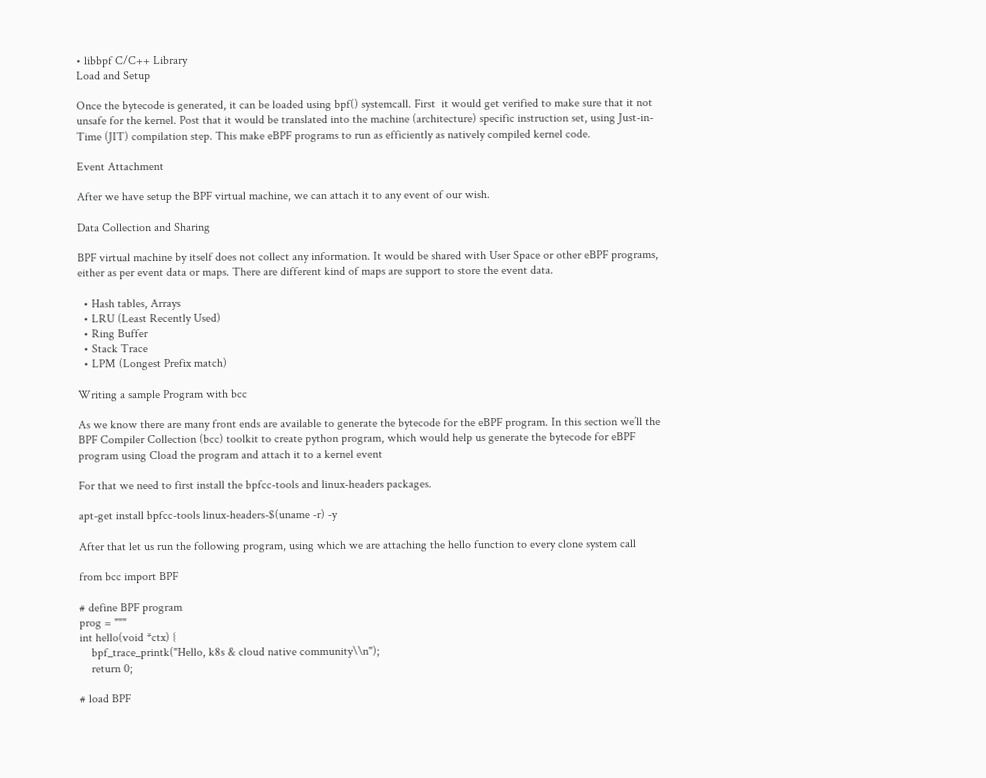• libbpf C/C++ Library
Load and Setup

Once the bytecode is generated, it can be loaded using bpf() systemcall. First  it would get verified to make sure that it not unsafe for the kernel. Post that it would be translated into the machine (architecture) specific instruction set, using Just-in-Time (JIT) compilation step. This make eBPF programs to run as efficiently as natively compiled kernel code.

Event Attachment

After we have setup the BPF virtual machine, we can attach it to any event of our wish.

Data Collection and Sharing

BPF virtual machine by itself does not collect any information. It would be shared with User Space or other eBPF programs, either as per event data or maps. There are different kind of maps are support to store the event data.

  • Hash tables, Arrays
  • LRU (Least Recently Used)
  • Ring Buffer
  • Stack Trace
  • LPM (Longest Prefix match)

Writing a sample Program with bcc

As we know there are many front ends are available to generate the bytecode for the eBPF program. In this section we’ll the BPF Compiler Collection (bcc) toolkit to create python program, which would help us generate the bytecode for eBPF program using Cload the program and attach it to a kernel event

For that we need to first install the bpfcc-tools and linux-headers packages.

apt-get install bpfcc-tools linux-headers-$(uname -r) -y

After that let us run the following program, using which we are attaching the hello function to every clone system call

from bcc import BPF

# define BPF program
prog = """
int hello(void *ctx) {
    bpf_trace_printk("Hello, k8s & cloud native community\\n");
    return 0;

# load BPF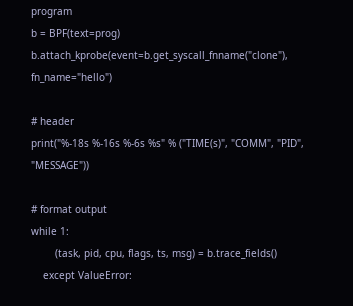program
b = BPF(text=prog)
b.attach_kprobe(event=b.get_syscall_fnname("clone"), fn_name="hello")

# header
print("%-18s %-16s %-6s %s" % ("TIME(s)", "COMM", "PID", "MESSAGE"))

# format output
while 1:
        (task, pid, cpu, flags, ts, msg) = b.trace_fields()
    except ValueError: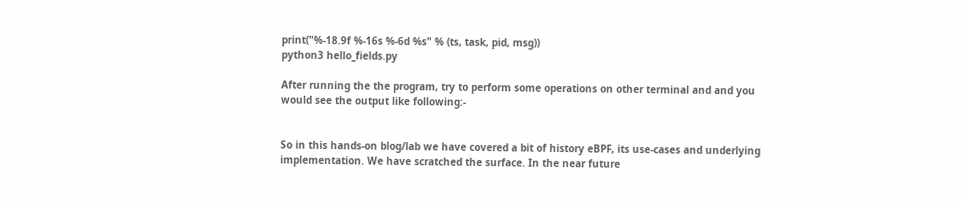print("%-18.9f %-16s %-6d %s" % (ts, task, pid, msg))
python3 hello_fields.py

After running the the program, try to perform some operations on other terminal and and you would see the output like following:-


So in this hands-on blog/lab we have covered a bit of history eBPF, its use-cases and underlying implementation. We have scratched the surface. In the near future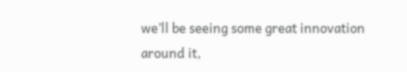we’ll be seeing some great innovation around it,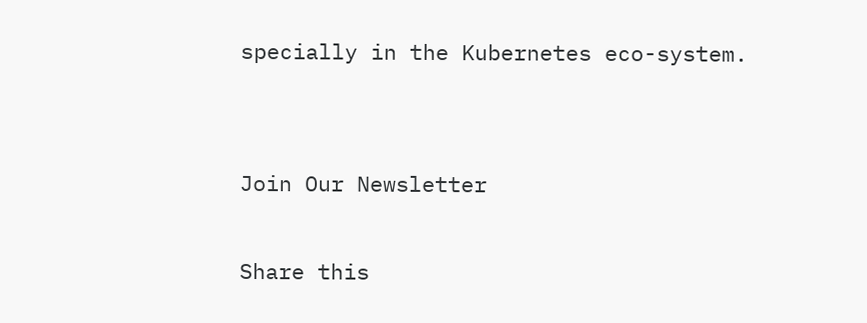specially in the Kubernetes eco-system.


Join Our Newsletter

Share this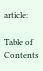article:

Table of Contents